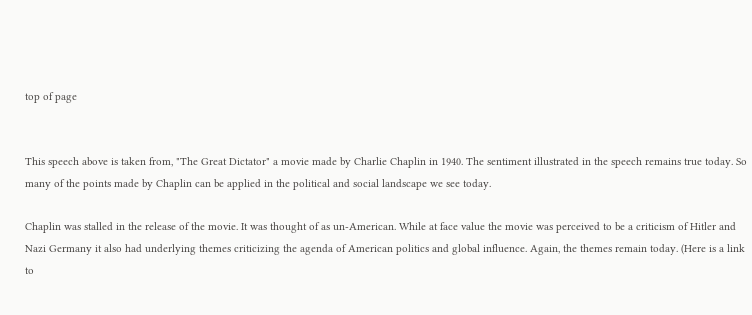top of page


This speech above is taken from, "The Great Dictator" a movie made by Charlie Chaplin in 1940. The sentiment illustrated in the speech remains true today. So many of the points made by Chaplin can be applied in the political and social landscape we see today.

Chaplin was stalled in the release of the movie. It was thought of as un-American. While at face value the movie was perceived to be a criticism of Hitler and Nazi Germany it also had underlying themes criticizing the agenda of American politics and global influence. Again, the themes remain today. (Here is a link to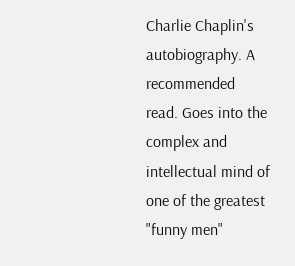Charlie Chaplin's autobiography. A recommended read. Goes into the complex and intellectual mind of one of the greatest "funny men"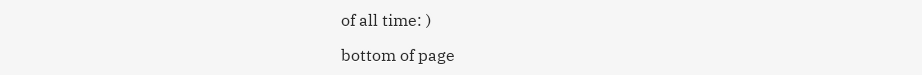of all time: )

bottom of page